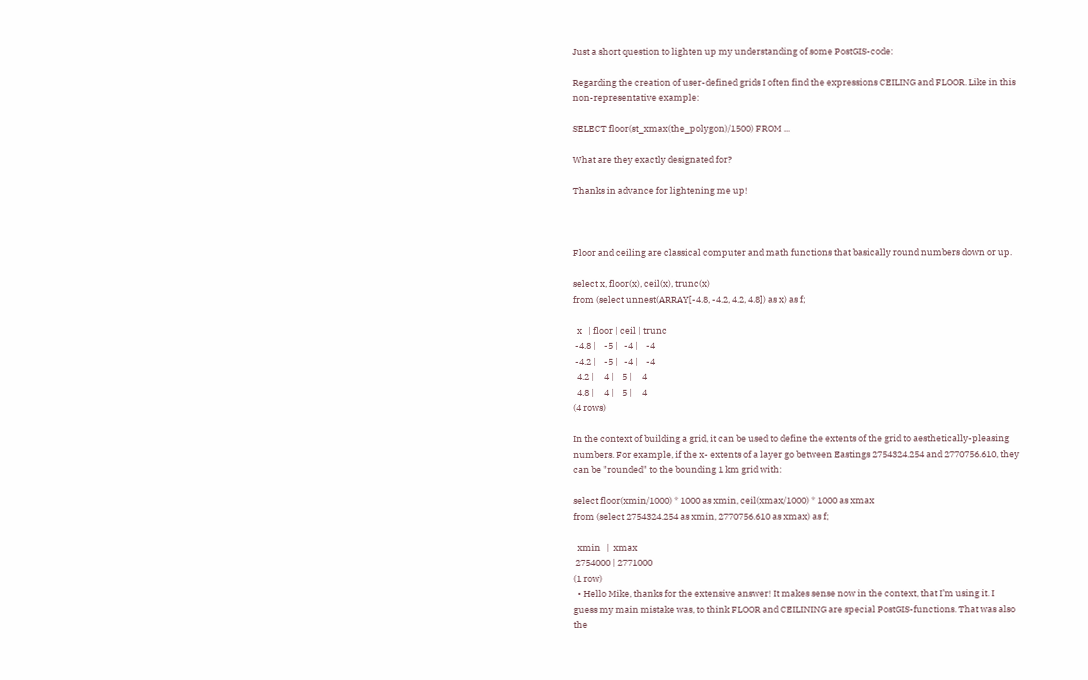Just a short question to lighten up my understanding of some PostGIS-code:

Regarding the creation of user-defined grids I often find the expressions CEILING and FLOOR. Like in this non-representative example:

SELECT floor(st_xmax(the_polygon)/1500) FROM ...

What are they exactly designated for?

Thanks in advance for lightening me up!



Floor and ceiling are classical computer and math functions that basically round numbers down or up.

select x, floor(x), ceil(x), trunc(x)
from (select unnest(ARRAY[-4.8, -4.2, 4.2, 4.8]) as x) as f;

  x   | floor | ceil | trunc
 -4.8 |    -5 |   -4 |    -4
 -4.2 |    -5 |   -4 |    -4
  4.2 |     4 |    5 |     4
  4.8 |     4 |    5 |     4
(4 rows)

In the context of building a grid, it can be used to define the extents of the grid to aesthetically-pleasing numbers. For example, if the x- extents of a layer go between Eastings 2754324.254 and 2770756.610, they can be "rounded" to the bounding 1 km grid with:

select floor(xmin/1000) * 1000 as xmin, ceil(xmax/1000) * 1000 as xmax
from (select 2754324.254 as xmin, 2770756.610 as xmax) as f;

  xmin   |  xmax
 2754000 | 2771000
(1 row)
  • Hello Mike, thanks for the extensive answer! It makes sense now in the context, that I’m using it. I guess my main mistake was, to think FLOOR and CEILINING are special PostGIS-functions. That was also the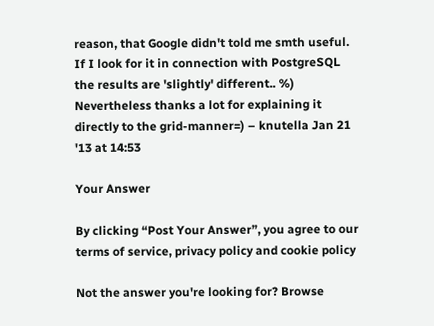reason, that Google didn't told me smth useful. If I look for it in connection with PostgreSQL the results are 'slightly' different.. %) Nevertheless thanks a lot for explaining it directly to the grid-manner=) – knutella Jan 21 '13 at 14:53

Your Answer

By clicking “Post Your Answer”, you agree to our terms of service, privacy policy and cookie policy

Not the answer you're looking for? Browse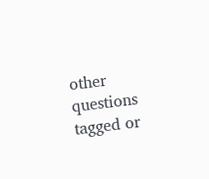other questions tagged or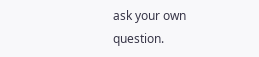ask your own question.